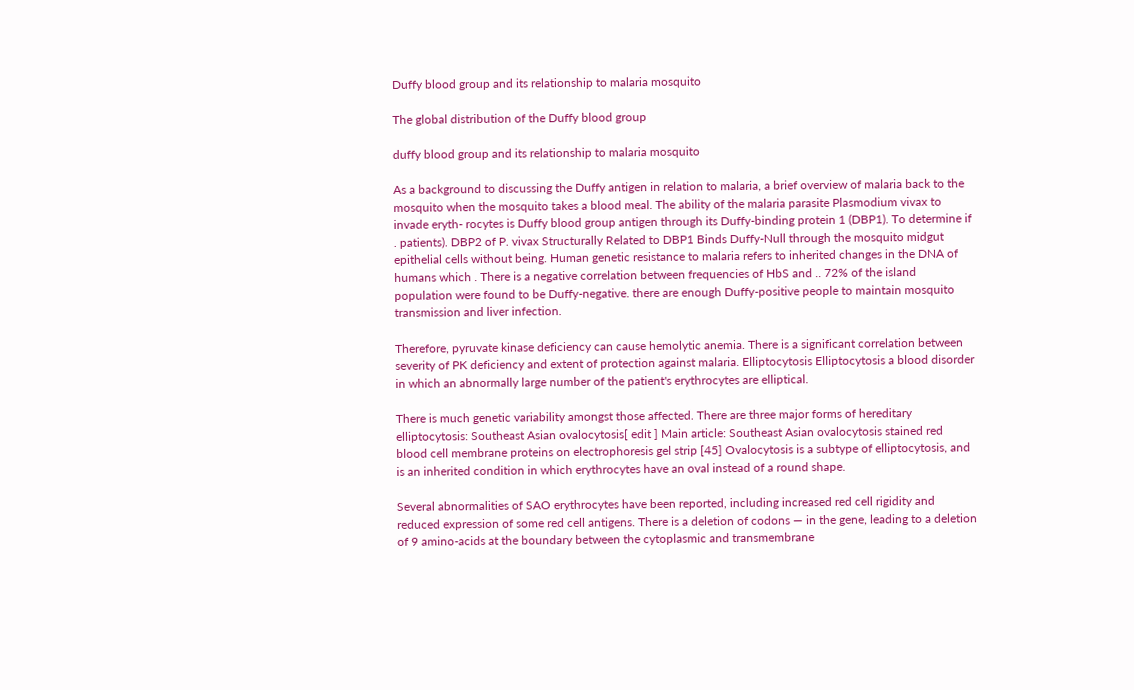Duffy blood group and its relationship to malaria mosquito

The global distribution of the Duffy blood group

duffy blood group and its relationship to malaria mosquito

As a background to discussing the Duffy antigen in relation to malaria, a brief overview of malaria back to the mosquito when the mosquito takes a blood meal. The ability of the malaria parasite Plasmodium vivax to invade eryth- rocytes is Duffy blood group antigen through its Duffy-binding protein 1 (DBP1). To determine if . patients). DBP2 of P. vivax Structurally Related to DBP1 Binds Duffy-Null through the mosquito midgut epithelial cells without being. Human genetic resistance to malaria refers to inherited changes in the DNA of humans which . There is a negative correlation between frequencies of HbS and .. 72% of the island population were found to be Duffy-negative. there are enough Duffy-positive people to maintain mosquito transmission and liver infection.

Therefore, pyruvate kinase deficiency can cause hemolytic anemia. There is a significant correlation between severity of PK deficiency and extent of protection against malaria. Elliptocytosis Elliptocytosis a blood disorder in which an abnormally large number of the patient's erythrocytes are elliptical.

There is much genetic variability amongst those affected. There are three major forms of hereditary elliptocytosis: Southeast Asian ovalocytosis[ edit ] Main article: Southeast Asian ovalocytosis stained red blood cell membrane proteins on electrophoresis gel strip [45] Ovalocytosis is a subtype of elliptocytosis, and is an inherited condition in which erythrocytes have an oval instead of a round shape.

Several abnormalities of SAO erythrocytes have been reported, including increased red cell rigidity and reduced expression of some red cell antigens. There is a deletion of codons — in the gene, leading to a deletion of 9 amino-acids at the boundary between the cytoplasmic and transmembrane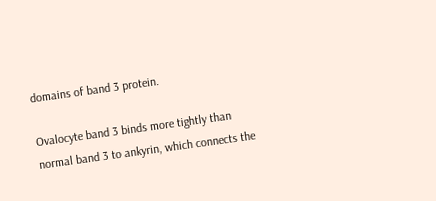domains of band 3 protein.

Ovalocyte band 3 binds more tightly than normal band 3 to ankyrin, which connects the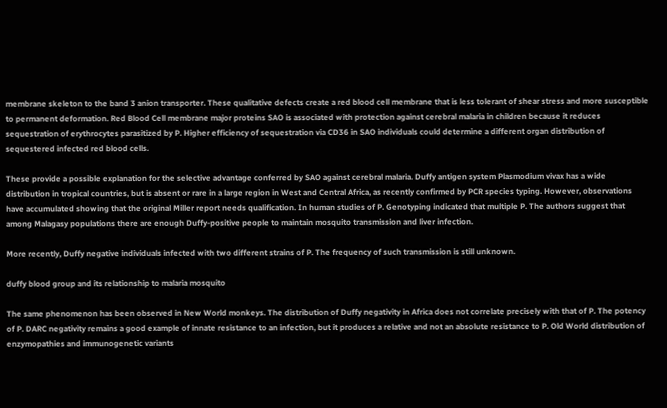membrane skeleton to the band 3 anion transporter. These qualitative defects create a red blood cell membrane that is less tolerant of shear stress and more susceptible to permanent deformation. Red Blood Cell membrane major proteins SAO is associated with protection against cerebral malaria in children because it reduces sequestration of erythrocytes parasitized by P. Higher efficiency of sequestration via CD36 in SAO individuals could determine a different organ distribution of sequestered infected red blood cells.

These provide a possible explanation for the selective advantage conferred by SAO against cerebral malaria. Duffy antigen system Plasmodium vivax has a wide distribution in tropical countries, but is absent or rare in a large region in West and Central Africa, as recently confirmed by PCR species typing. However, observations have accumulated showing that the original Miller report needs qualification. In human studies of P. Genotyping indicated that multiple P. The authors suggest that among Malagasy populations there are enough Duffy-positive people to maintain mosquito transmission and liver infection.

More recently, Duffy negative individuals infected with two different strains of P. The frequency of such transmission is still unknown.

duffy blood group and its relationship to malaria mosquito

The same phenomenon has been observed in New World monkeys. The distribution of Duffy negativity in Africa does not correlate precisely with that of P. The potency of P. DARC negativity remains a good example of innate resistance to an infection, but it produces a relative and not an absolute resistance to P. Old World distribution of enzymopathies and immunogenetic variants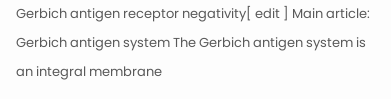Gerbich antigen receptor negativity[ edit ] Main article: Gerbich antigen system The Gerbich antigen system is an integral membrane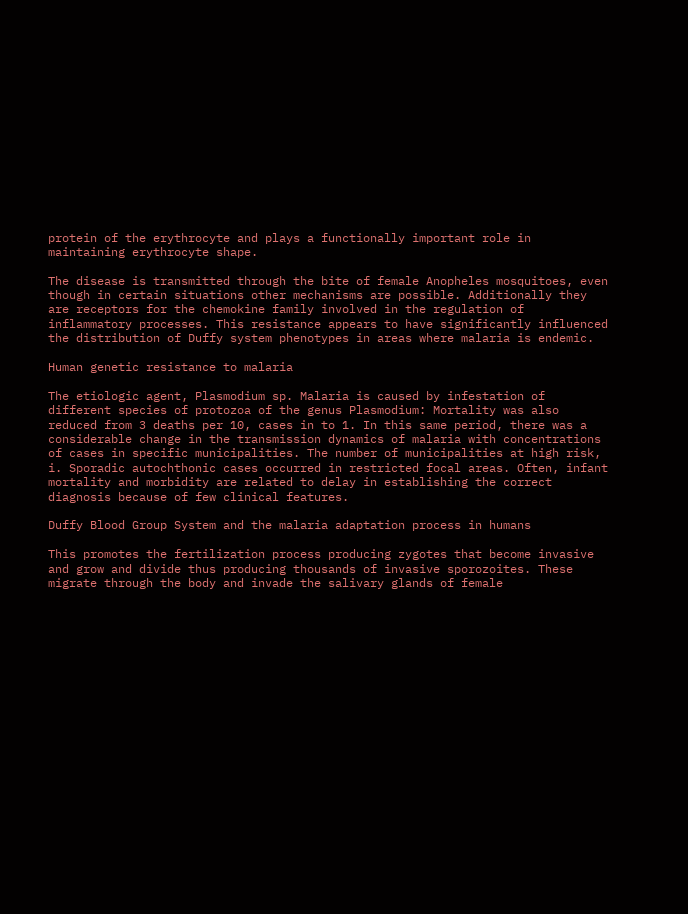protein of the erythrocyte and plays a functionally important role in maintaining erythrocyte shape.

The disease is transmitted through the bite of female Anopheles mosquitoes, even though in certain situations other mechanisms are possible. Additionally they are receptors for the chemokine family involved in the regulation of inflammatory processes. This resistance appears to have significantly influenced the distribution of Duffy system phenotypes in areas where malaria is endemic.

Human genetic resistance to malaria

The etiologic agent, Plasmodium sp. Malaria is caused by infestation of different species of protozoa of the genus Plasmodium: Mortality was also reduced from 3 deaths per 10, cases in to 1. In this same period, there was a considerable change in the transmission dynamics of malaria with concentrations of cases in specific municipalities. The number of municipalities at high risk, i. Sporadic autochthonic cases occurred in restricted focal areas. Often, infant mortality and morbidity are related to delay in establishing the correct diagnosis because of few clinical features.

Duffy Blood Group System and the malaria adaptation process in humans

This promotes the fertilization process producing zygotes that become invasive and grow and divide thus producing thousands of invasive sporozoites. These migrate through the body and invade the salivary glands of female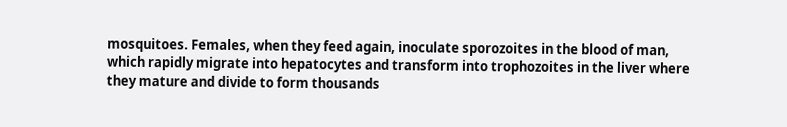mosquitoes. Females, when they feed again, inoculate sporozoites in the blood of man, which rapidly migrate into hepatocytes and transform into trophozoites in the liver where they mature and divide to form thousands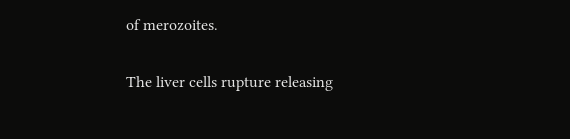of merozoites.

The liver cells rupture releasing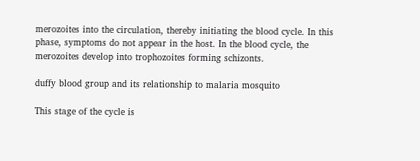merozoites into the circulation, thereby initiating the blood cycle. In this phase, symptoms do not appear in the host. In the blood cycle, the merozoites develop into trophozoites forming schizonts.

duffy blood group and its relationship to malaria mosquito

This stage of the cycle is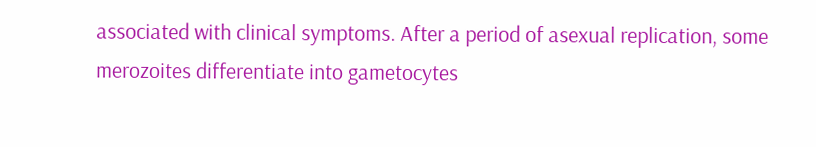associated with clinical symptoms. After a period of asexual replication, some merozoites differentiate into gametocytes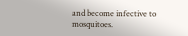and become infective to mosquitoes.